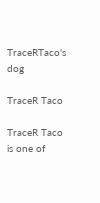TraceRTaco's dog

TraceR Taco

TraceR Taco is one of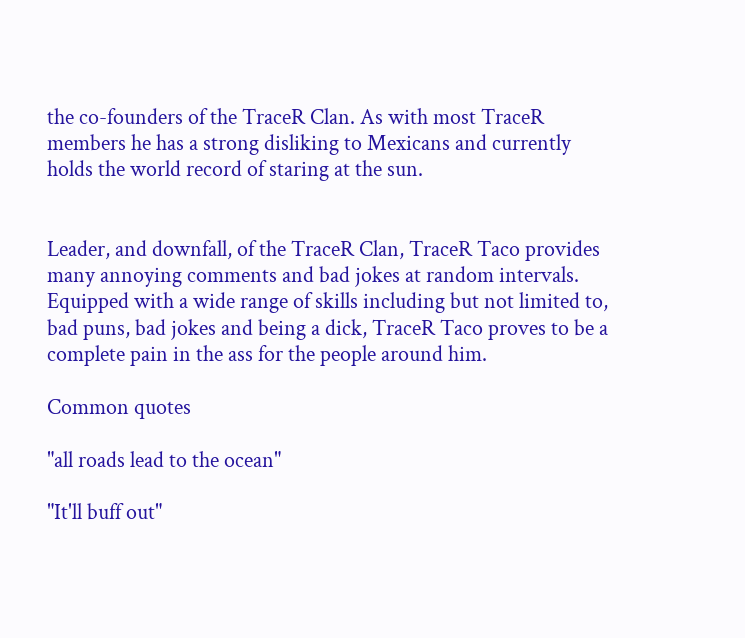the co-founders of the TraceR Clan. As with most TraceR members he has a strong disliking to Mexicans and currently holds the world record of staring at the sun.


Leader, and downfall, of the TraceR Clan, TraceR Taco provides many annoying comments and bad jokes at random intervals. Equipped with a wide range of skills including but not limited to, bad puns, bad jokes and being a dick, TraceR Taco proves to be a complete pain in the ass for the people around him.

Common quotes

"all roads lead to the ocean"

"It'll buff out"